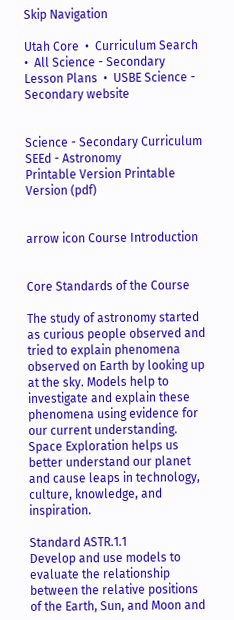Skip Navigation

Utah Core  •  Curriculum Search  •  All Science - Secondary Lesson Plans  •  USBE Science - Secondary website


Science - Secondary Curriculum SEEd - Astronomy
Printable Version Printable Version (pdf)


arrow icon Course Introduction


Core Standards of the Course

The study of astronomy started as curious people observed and tried to explain phenomena observed on Earth by looking up at the sky. Models help to investigate and explain these phenomena using evidence for our current understanding. Space Exploration helps us better understand our planet and cause leaps in technology, culture, knowledge, and inspiration.

Standard ASTR.1.1
Develop and use models to evaluate the relationship between the relative positions of the Earth, Sun, and Moon and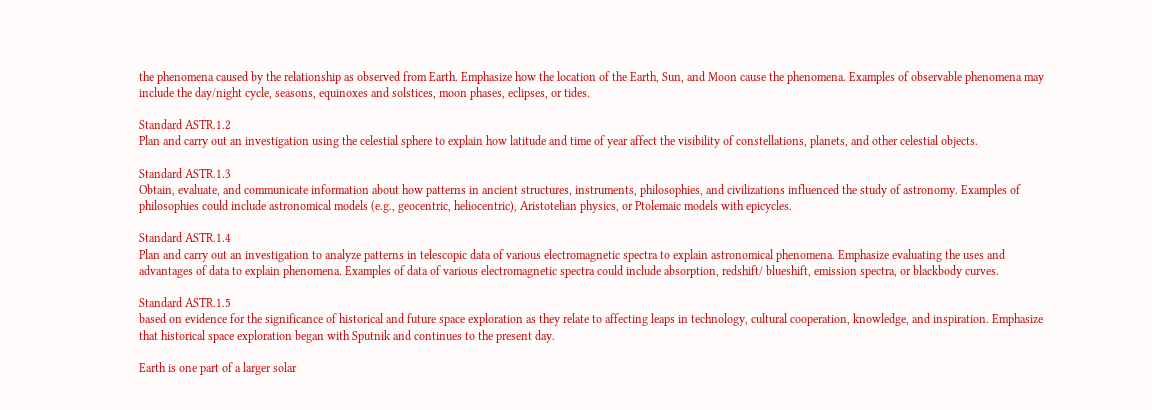the phenomena caused by the relationship as observed from Earth. Emphasize how the location of the Earth, Sun, and Moon cause the phenomena. Examples of observable phenomena may include the day/night cycle, seasons, equinoxes and solstices, moon phases, eclipses, or tides.

Standard ASTR.1.2
Plan and carry out an investigation using the celestial sphere to explain how latitude and time of year affect the visibility of constellations, planets, and other celestial objects.

Standard ASTR.1.3
Obtain, evaluate, and communicate information about how patterns in ancient structures, instruments, philosophies, and civilizations influenced the study of astronomy. Examples of philosophies could include astronomical models (e.g., geocentric, heliocentric), Aristotelian physics, or Ptolemaic models with epicycles.

Standard ASTR.1.4
Plan and carry out an investigation to analyze patterns in telescopic data of various electromagnetic spectra to explain astronomical phenomena. Emphasize evaluating the uses and advantages of data to explain phenomena. Examples of data of various electromagnetic spectra could include absorption, redshift/ blueshift, emission spectra, or blackbody curves.

Standard ASTR.1.5
based on evidence for the significance of historical and future space exploration as they relate to affecting leaps in technology, cultural cooperation, knowledge, and inspiration. Emphasize that historical space exploration began with Sputnik and continues to the present day.

Earth is one part of a larger solar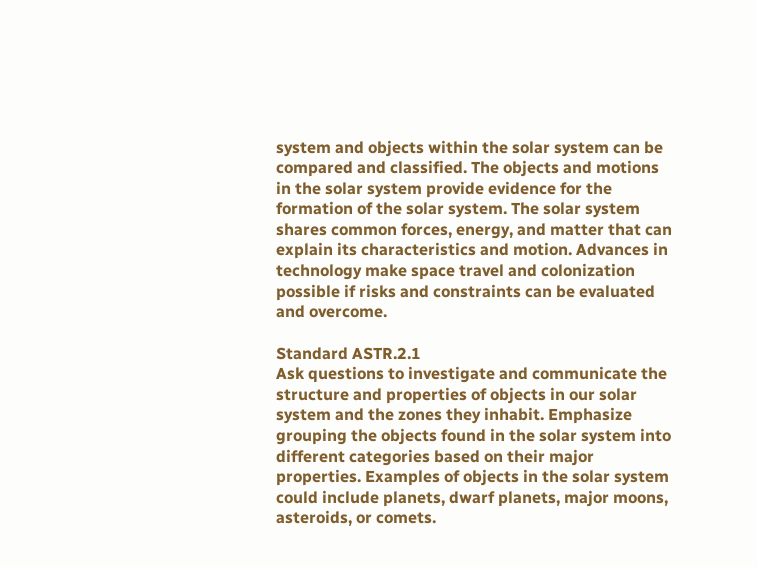system and objects within the solar system can be compared and classified. The objects and motions in the solar system provide evidence for the formation of the solar system. The solar system shares common forces, energy, and matter that can explain its characteristics and motion. Advances in technology make space travel and colonization possible if risks and constraints can be evaluated and overcome.

Standard ASTR.2.1
Ask questions to investigate and communicate the structure and properties of objects in our solar system and the zones they inhabit. Emphasize grouping the objects found in the solar system into different categories based on their major properties. Examples of objects in the solar system could include planets, dwarf planets, major moons, asteroids, or comets.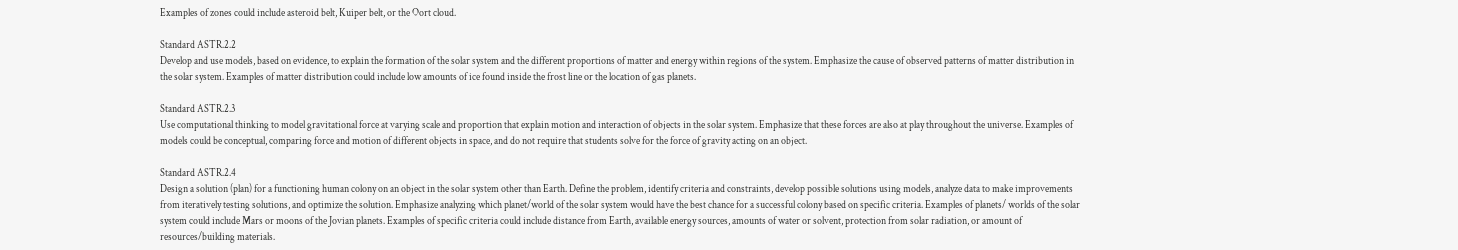Examples of zones could include asteroid belt, Kuiper belt, or the Oort cloud.

Standard ASTR.2.2
Develop and use models, based on evidence, to explain the formation of the solar system and the different proportions of matter and energy within regions of the system. Emphasize the cause of observed patterns of matter distribution in the solar system. Examples of matter distribution could include low amounts of ice found inside the frost line or the location of gas planets.

Standard ASTR.2.3
Use computational thinking to model gravitational force at varying scale and proportion that explain motion and interaction of objects in the solar system. Emphasize that these forces are also at play throughout the universe. Examples of models could be conceptual, comparing force and motion of different objects in space, and do not require that students solve for the force of gravity acting on an object.

Standard ASTR.2.4
Design a solution (plan) for a functioning human colony on an object in the solar system other than Earth. Define the problem, identify criteria and constraints, develop possible solutions using models, analyze data to make improvements from iteratively testing solutions, and optimize the solution. Emphasize analyzing which planet/world of the solar system would have the best chance for a successful colony based on specific criteria. Examples of planets/ worlds of the solar system could include Mars or moons of the Jovian planets. Examples of specific criteria could include distance from Earth, available energy sources, amounts of water or solvent, protection from solar radiation, or amount of resources/building materials.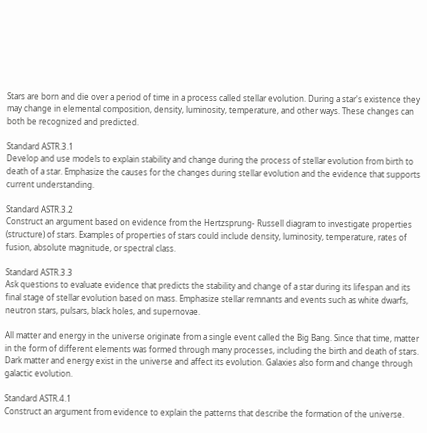Stars are born and die over a period of time in a process called stellar evolution. During a star's existence they may change in elemental composition, density, luminosity, temperature, and other ways. These changes can both be recognized and predicted.

Standard ASTR.3.1
Develop and use models to explain stability and change during the process of stellar evolution from birth to death of a star. Emphasize the causes for the changes during stellar evolution and the evidence that supports current understanding.

Standard ASTR.3.2
Construct an argument based on evidence from the Hertzsprung- Russell diagram to investigate properties (structure) of stars. Examples of properties of stars could include density, luminosity, temperature, rates of fusion, absolute magnitude, or spectral class.

Standard ASTR.3.3
Ask questions to evaluate evidence that predicts the stability and change of a star during its lifespan and its final stage of stellar evolution based on mass. Emphasize stellar remnants and events such as white dwarfs, neutron stars, pulsars, black holes, and supernovae.

All matter and energy in the universe originate from a single event called the Big Bang. Since that time, matter in the form of different elements was formed through many processes, including the birth and death of stars. Dark matter and energy exist in the universe and affect its evolution. Galaxies also form and change through galactic evolution.

Standard ASTR.4.1
Construct an argument from evidence to explain the patterns that describe the formation of the universe.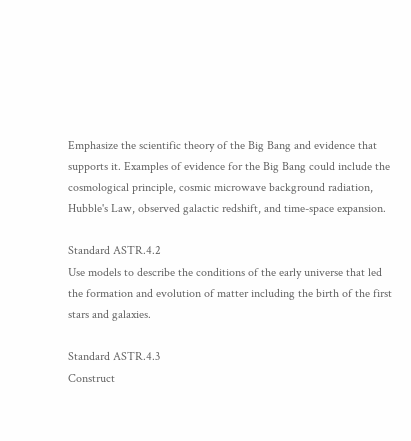Emphasize the scientific theory of the Big Bang and evidence that supports it. Examples of evidence for the Big Bang could include the cosmological principle, cosmic microwave background radiation, Hubble's Law, observed galactic redshift, and time-space expansion.

Standard ASTR.4.2
Use models to describe the conditions of the early universe that led the formation and evolution of matter including the birth of the first stars and galaxies.

Standard ASTR.4.3
Construct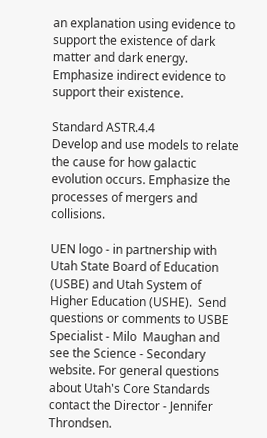an explanation using evidence to support the existence of dark matter and dark energy. Emphasize indirect evidence to support their existence.

Standard ASTR.4.4
Develop and use models to relate the cause for how galactic evolution occurs. Emphasize the processes of mergers and collisions.

UEN logo - in partnership with Utah State Board of Education (USBE) and Utah System of Higher Education (USHE).  Send questions or comments to USBE Specialist - Milo  Maughan and see the Science - Secondary website. For general questions about Utah's Core Standards contact the Director - Jennifer  Throndsen.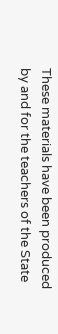These materials have been produced by and for the teachers of the State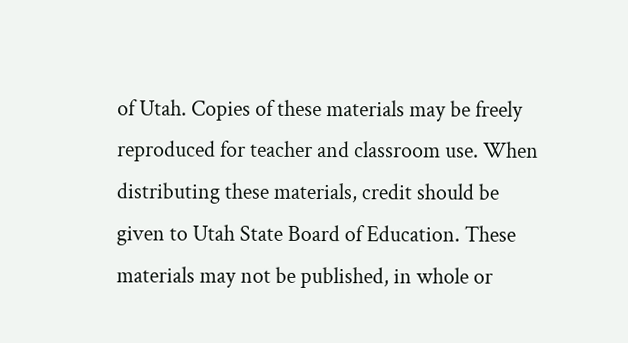of Utah. Copies of these materials may be freely reproduced for teacher and classroom use. When distributing these materials, credit should be given to Utah State Board of Education. These materials may not be published, in whole or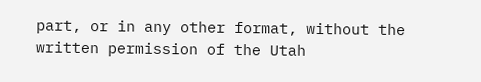part, or in any other format, without the written permission of the Utah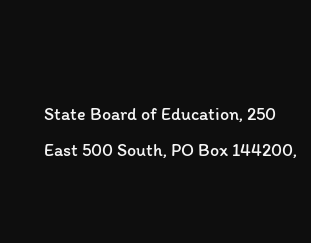State Board of Education, 250 East 500 South, PO Box 144200,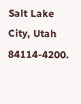Salt Lake City, Utah 84114-4200.